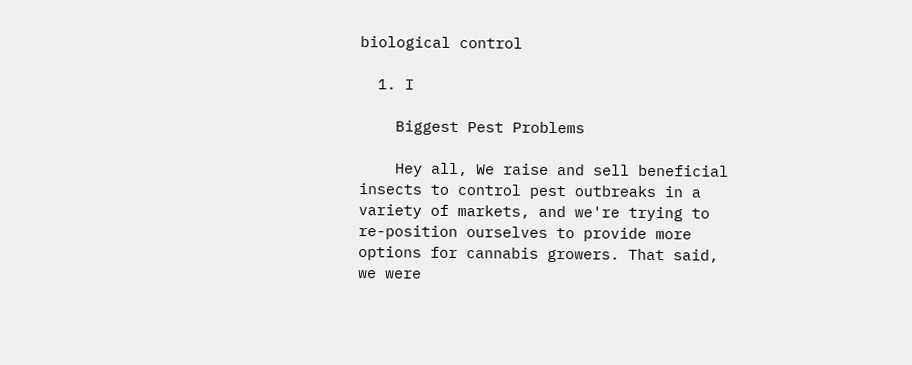biological control

  1. I

    Biggest Pest Problems

    Hey all, We raise and sell beneficial insects to control pest outbreaks in a variety of markets, and we're trying to re-position ourselves to provide more options for cannabis growers. That said, we were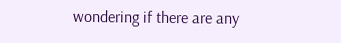wondering if there are any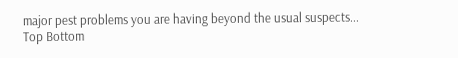major pest problems you are having beyond the usual suspects...
Top Bottom